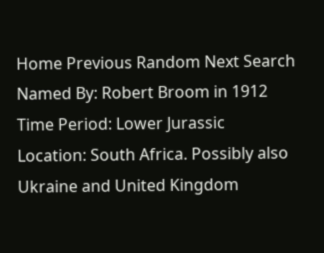Home Previous Random Next Search
Named By: Robert Broom in 1912
Time Period: Lower Jurassic
Location: South Africa. Possibly also Ukraine and United Kingdom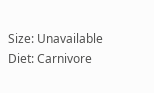Size: Unavailable
Diet: Carnivore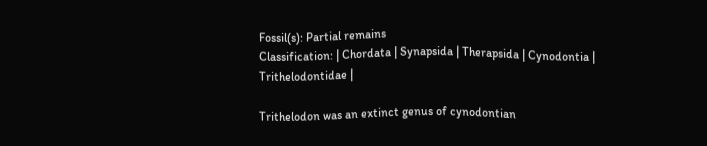Fossil(s): Partial remains
Classification: | Chordata | Synapsida | Therapsida | Cynodontia | Trithelodontidae |

Trithelodon was an extinct genus of cynodontian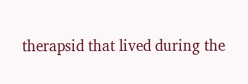therapsid that lived during the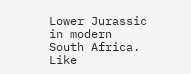Lower Jurassic in modern South Africa. Like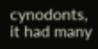cynodonts, it had many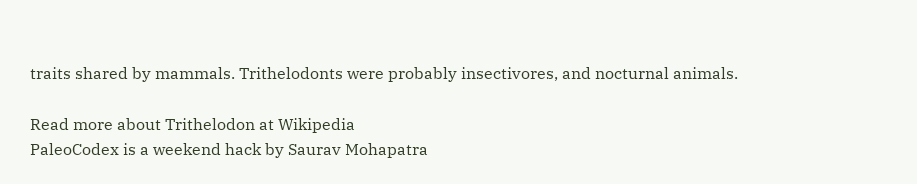traits shared by mammals. Trithelodonts were probably insectivores, and nocturnal animals.

Read more about Trithelodon at Wikipedia
PaleoCodex is a weekend hack by Saurav Mohapatra